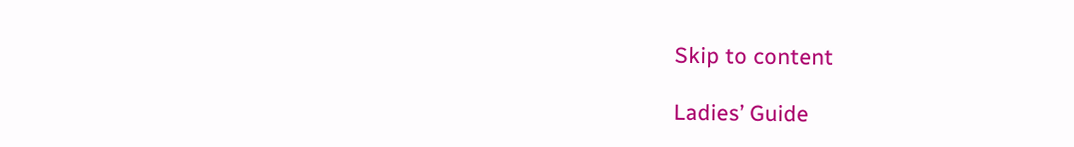Skip to content

Ladies’ Guide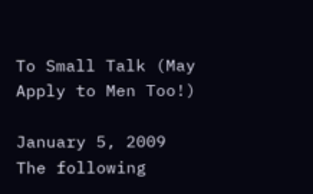To Small Talk (May Apply to Men Too!)

January 5, 2009
The following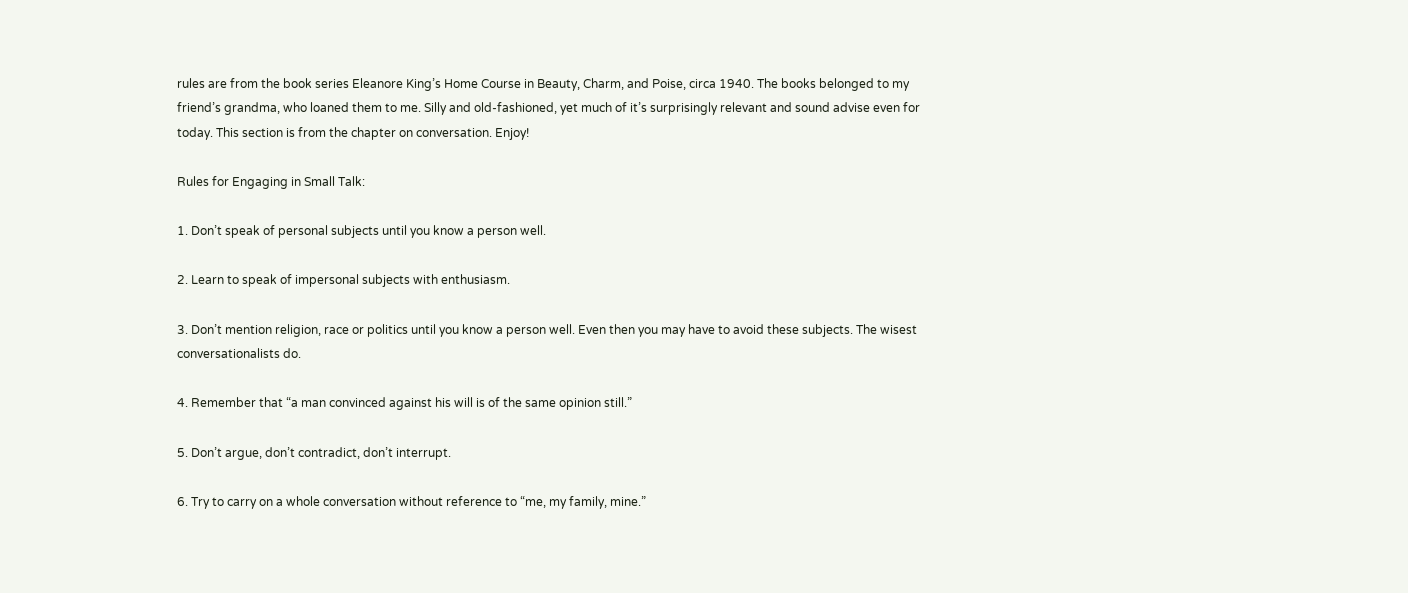rules are from the book series Eleanore King’s Home Course in Beauty, Charm, and Poise, circa 1940. The books belonged to my friend’s grandma, who loaned them to me. Silly and old-fashioned, yet much of it’s surprisingly relevant and sound advise even for today. This section is from the chapter on conversation. Enjoy!

Rules for Engaging in Small Talk:

1. Don’t speak of personal subjects until you know a person well.

2. Learn to speak of impersonal subjects with enthusiasm.

3. Don’t mention religion, race or politics until you know a person well. Even then you may have to avoid these subjects. The wisest conversationalists do.

4. Remember that “a man convinced against his will is of the same opinion still.”

5. Don’t argue, don’t contradict, don’t interrupt.

6. Try to carry on a whole conversation without reference to “me, my family, mine.”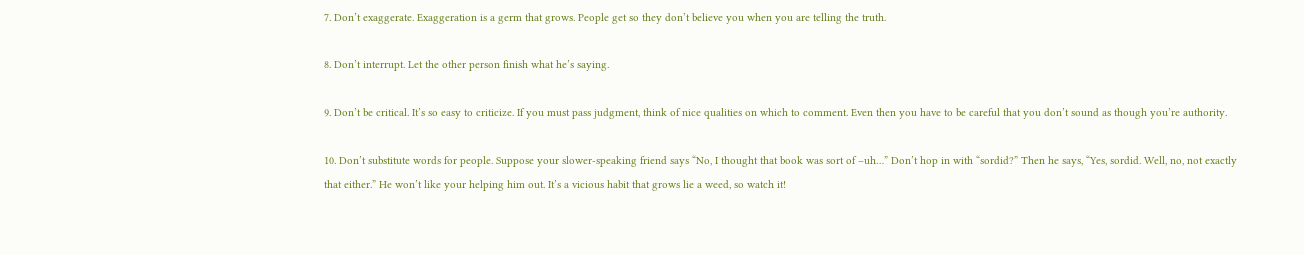7. Don’t exaggerate. Exaggeration is a germ that grows. People get so they don’t believe you when you are telling the truth.

8. Don’t interrupt. Let the other person finish what he’s saying.

9. Don’t be critical. It’s so easy to criticize. If you must pass judgment, think of nice qualities on which to comment. Even then you have to be careful that you don’t sound as though you’re authority.

10. Don’t substitute words for people. Suppose your slower-speaking friend says “No, I thought that book was sort of –uh…” Don’t hop in with “sordid?” Then he says, “Yes, sordid. Well, no, not exactly that either.” He won’t like your helping him out. It’s a vicious habit that grows lie a weed, so watch it!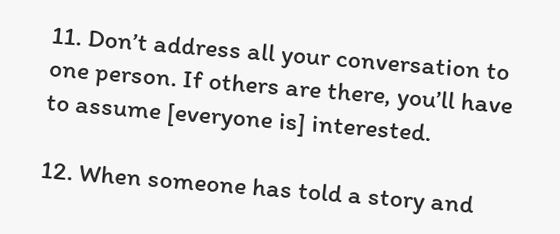11. Don’t address all your conversation to one person. If others are there, you’ll have to assume [everyone is] interested.

12. When someone has told a story and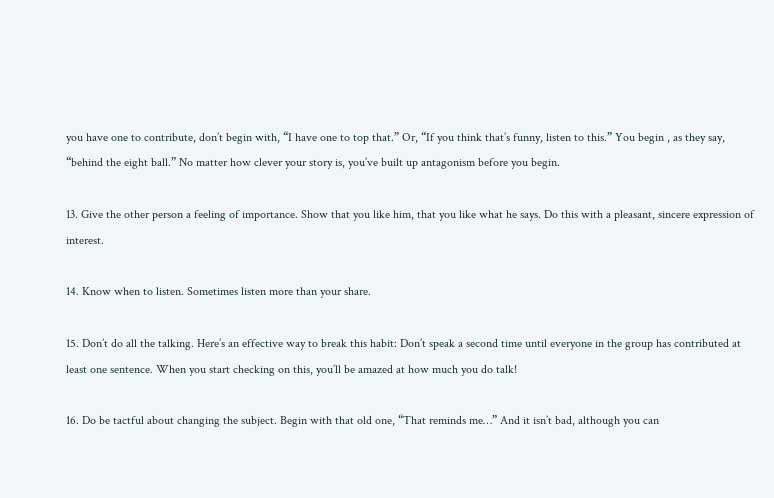you have one to contribute, don’t begin with, “I have one to top that.” Or, “If you think that’s funny, listen to this.” You begin , as they say, “behind the eight ball.” No matter how clever your story is, you’ve built up antagonism before you begin.

13. Give the other person a feeling of importance. Show that you like him, that you like what he says. Do this with a pleasant, sincere expression of interest.

14. Know when to listen. Sometimes listen more than your share.

15. Don’t do all the talking. Here’s an effective way to break this habit: Don’t speak a second time until everyone in the group has contributed at least one sentence. When you start checking on this, you’ll be amazed at how much you do talk!

16. Do be tactful about changing the subject. Begin with that old one, “That reminds me…” And it isn’t bad, although you can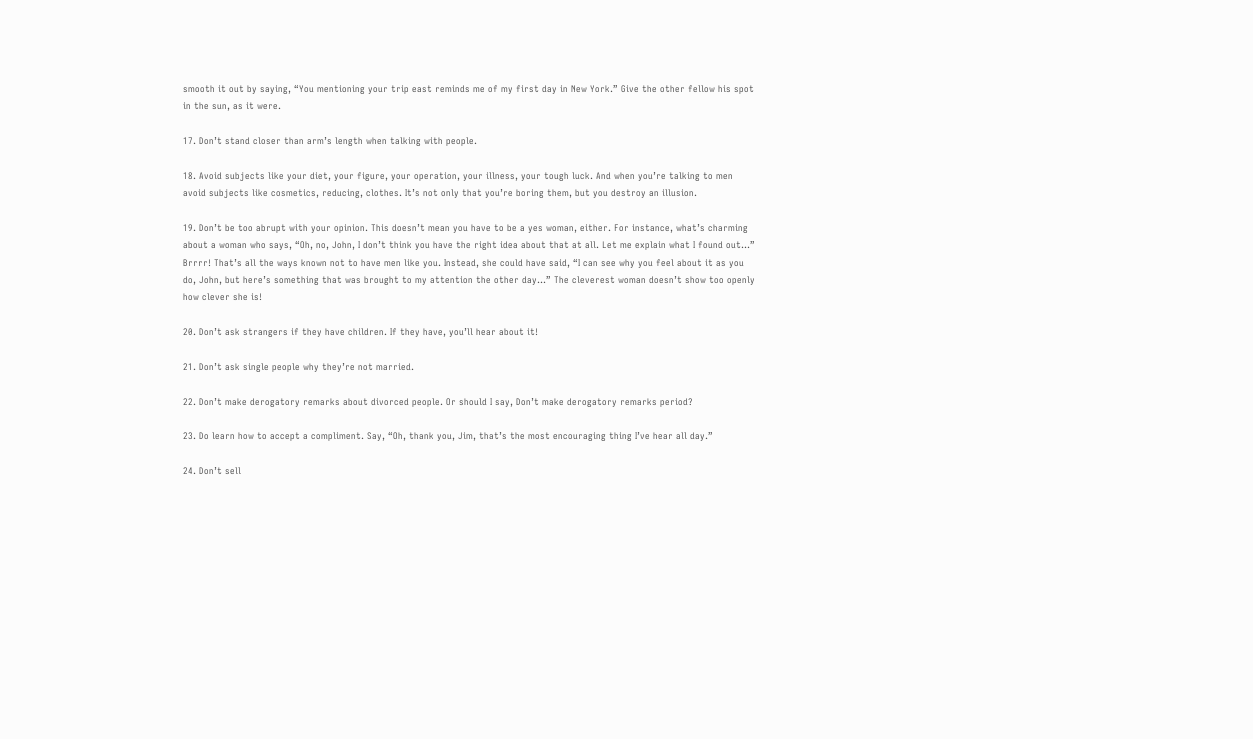smooth it out by saying, “You mentioning your trip east reminds me of my first day in New York.” Give the other fellow his spot in the sun, as it were.

17. Don’t stand closer than arm’s length when talking with people.

18. Avoid subjects like your diet, your figure, your operation, your illness, your tough luck. And when you’re talking to men avoid subjects like cosmetics, reducing, clothes. It’s not only that you’re boring them, but you destroy an illusion.

19. Don’t be too abrupt with your opinion. This doesn’t mean you have to be a yes woman, either. For instance, what’s charming about a woman who says, “Oh, no, John, I don’t think you have the right idea about that at all. Let me explain what I found out…” Brrrr! That’s all the ways known not to have men like you. Instead, she could have said, “I can see why you feel about it as you do, John, but here’s something that was brought to my attention the other day…” The cleverest woman doesn’t show too openly how clever she is!

20. Don’t ask strangers if they have children. If they have, you’ll hear about it!

21. Don’t ask single people why they’re not married.

22. Don’t make derogatory remarks about divorced people. Or should I say, Don’t make derogatory remarks period?

23. Do learn how to accept a compliment. Say, “Oh, thank you, Jim, that’s the most encouraging thing I’ve hear all day.”

24. Don’t sell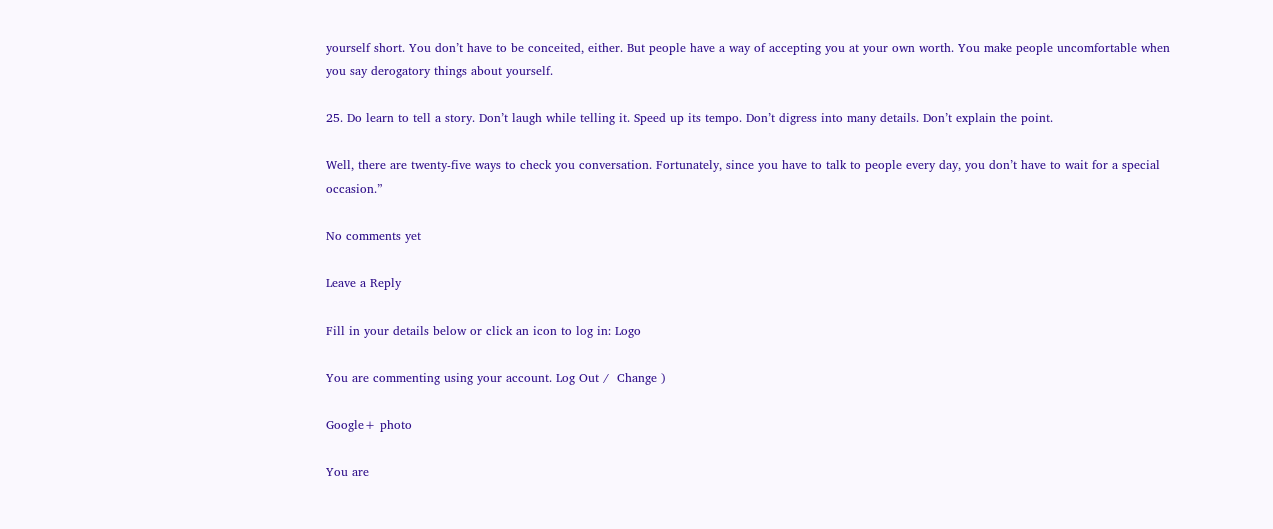yourself short. You don’t have to be conceited, either. But people have a way of accepting you at your own worth. You make people uncomfortable when you say derogatory things about yourself.

25. Do learn to tell a story. Don’t laugh while telling it. Speed up its tempo. Don’t digress into many details. Don’t explain the point.

Well, there are twenty-five ways to check you conversation. Fortunately, since you have to talk to people every day, you don’t have to wait for a special occasion.”

No comments yet

Leave a Reply

Fill in your details below or click an icon to log in: Logo

You are commenting using your account. Log Out /  Change )

Google+ photo

You are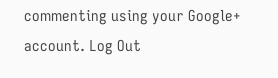commenting using your Google+ account. Log Out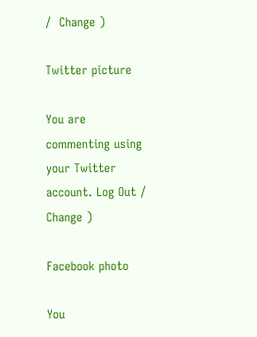/  Change )

Twitter picture

You are commenting using your Twitter account. Log Out /  Change )

Facebook photo

You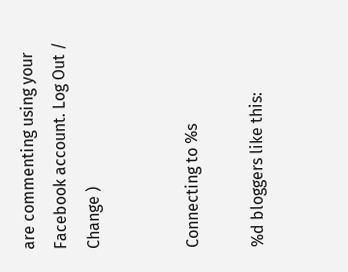are commenting using your Facebook account. Log Out /  Change )


Connecting to %s

%d bloggers like this: